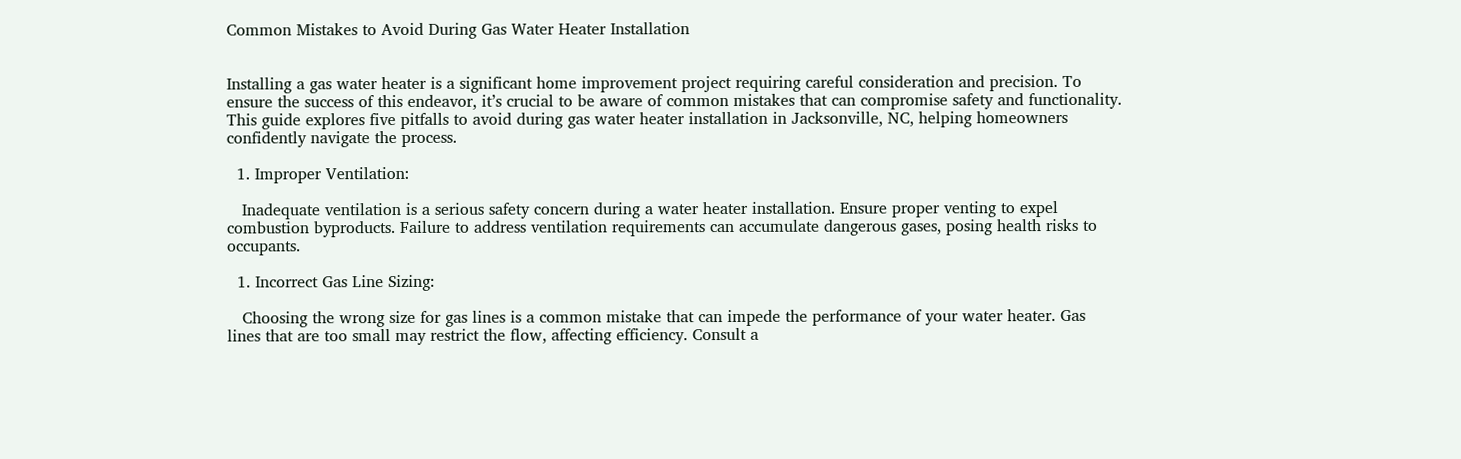Common Mistakes to Avoid During Gas Water Heater Installation


Installing a gas water heater is a significant home improvement project requiring careful consideration and precision. To ensure the success of this endeavor, it’s crucial to be aware of common mistakes that can compromise safety and functionality. This guide explores five pitfalls to avoid during gas water heater installation in Jacksonville, NC, helping homeowners confidently navigate the process.

  1. Improper Ventilation:

   Inadequate ventilation is a serious safety concern during a water heater installation. Ensure proper venting to expel combustion byproducts. Failure to address ventilation requirements can accumulate dangerous gases, posing health risks to occupants.

  1. Incorrect Gas Line Sizing:

   Choosing the wrong size for gas lines is a common mistake that can impede the performance of your water heater. Gas lines that are too small may restrict the flow, affecting efficiency. Consult a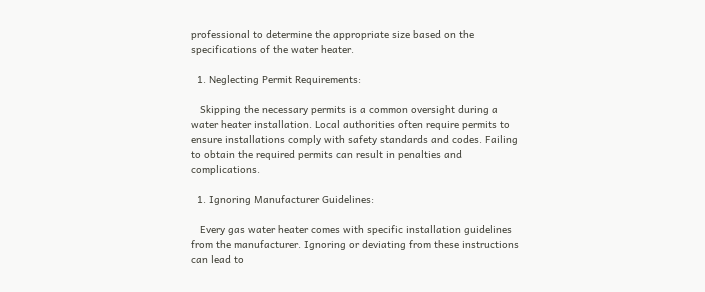professional to determine the appropriate size based on the specifications of the water heater.

  1. Neglecting Permit Requirements:

   Skipping the necessary permits is a common oversight during a water heater installation. Local authorities often require permits to ensure installations comply with safety standards and codes. Failing to obtain the required permits can result in penalties and complications.

  1. Ignoring Manufacturer Guidelines:

   Every gas water heater comes with specific installation guidelines from the manufacturer. Ignoring or deviating from these instructions can lead to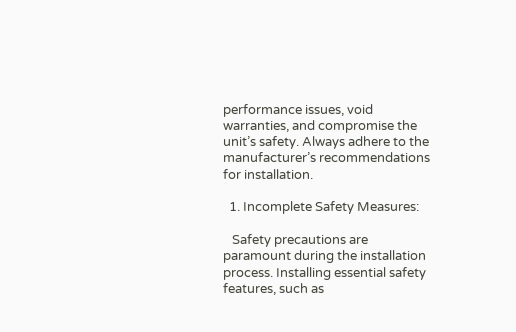performance issues, void warranties, and compromise the unit’s safety. Always adhere to the manufacturer’s recommendations for installation.

  1. Incomplete Safety Measures:

   Safety precautions are paramount during the installation process. Installing essential safety features, such as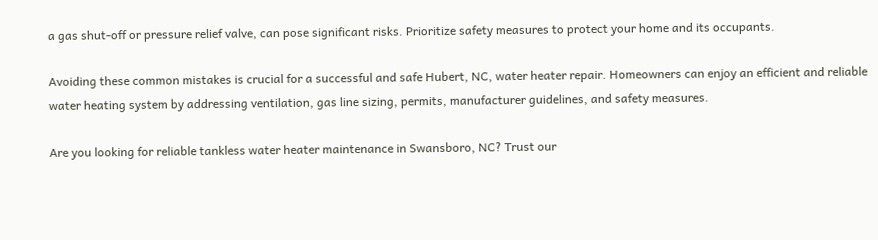a gas shut-off or pressure relief valve, can pose significant risks. Prioritize safety measures to protect your home and its occupants.

Avoiding these common mistakes is crucial for a successful and safe Hubert, NC, water heater repair. Homeowners can enjoy an efficient and reliable water heating system by addressing ventilation, gas line sizing, permits, manufacturer guidelines, and safety measures.

Are you looking for reliable tankless water heater maintenance in Swansboro, NC? Trust our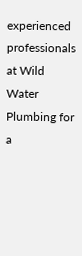experienced professionals at Wild Water Plumbing for a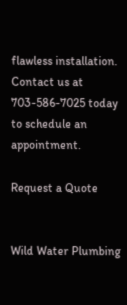flawless installation. Contact us at 703-586-7025 today to schedule an appointment.

Request a Quote


Wild Water Plumbing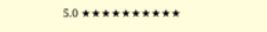5.0 ★★★★★★★★★★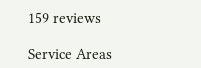159 reviews

Service Areas